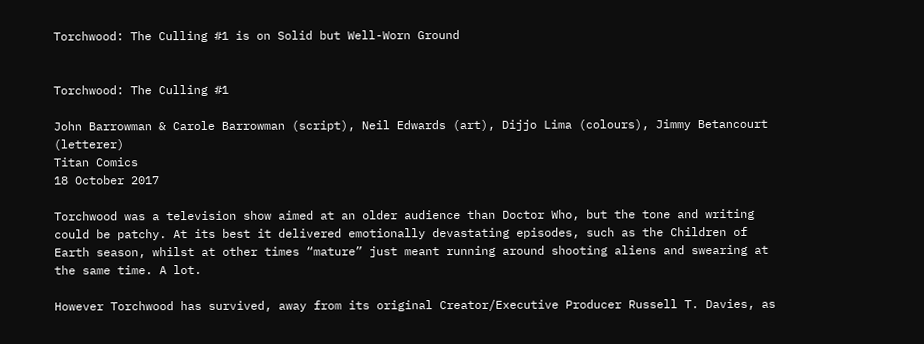Torchwood: The Culling #1 is on Solid but Well-Worn Ground


Torchwood: The Culling #1

John Barrowman & Carole Barrowman (script), Neil Edwards (art), Dijjo Lima (colours), Jimmy Betancourt (letterer)
Titan Comics
18 October 2017

Torchwood was a television show aimed at an older audience than Doctor Who, but the tone and writing could be patchy. At its best it delivered emotionally devastating episodes, such as the Children of Earth season, whilst at other times “mature” just meant running around shooting aliens and swearing at the same time. A lot.

However Torchwood has survived, away from its original Creator/Executive Producer Russell T. Davies, as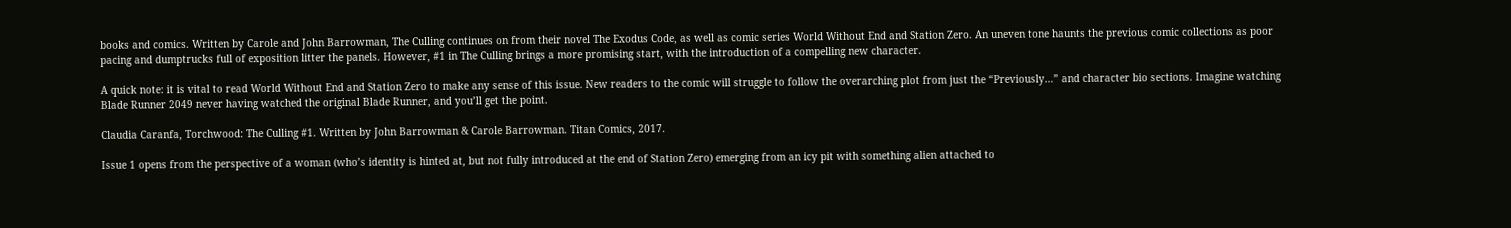books and comics. Written by Carole and John Barrowman, The Culling continues on from their novel The Exodus Code, as well as comic series World Without End and Station Zero. An uneven tone haunts the previous comic collections as poor pacing and dumptrucks full of exposition litter the panels. However, #1 in The Culling brings a more promising start, with the introduction of a compelling new character.

A quick note: it is vital to read World Without End and Station Zero to make any sense of this issue. New readers to the comic will struggle to follow the overarching plot from just the “Previously…” and character bio sections. Imagine watching Blade Runner 2049 never having watched the original Blade Runner, and you’ll get the point.

Claudia Caranfa, Torchwood: The Culling #1. Written by John Barrowman & Carole Barrowman. Titan Comics, 2017.

Issue 1 opens from the perspective of a woman (who’s identity is hinted at, but not fully introduced at the end of Station Zero) emerging from an icy pit with something alien attached to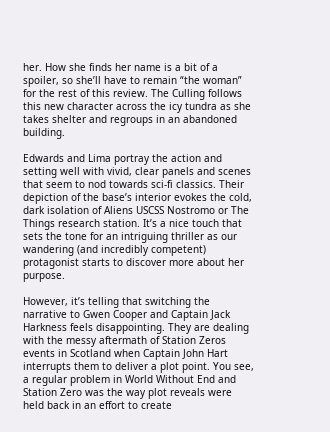her. How she finds her name is a bit of a spoiler, so she’ll have to remain “the woman” for the rest of this review. The Culling follows this new character across the icy tundra as she takes shelter and regroups in an abandoned building.

Edwards and Lima portray the action and setting well with vivid, clear panels and scenes that seem to nod towards sci-fi classics. Their depiction of the base’s interior evokes the cold, dark isolation of Aliens USCSS Nostromo or The Things research station. It’s a nice touch that sets the tone for an intriguing thriller as our wandering (and incredibly competent) protagonist starts to discover more about her purpose.

However, it’s telling that switching the narrative to Gwen Cooper and Captain Jack Harkness feels disappointing. They are dealing with the messy aftermath of Station Zeros events in Scotland when Captain John Hart interrupts them to deliver a plot point. You see, a regular problem in World Without End and Station Zero was the way plot reveals were held back in an effort to create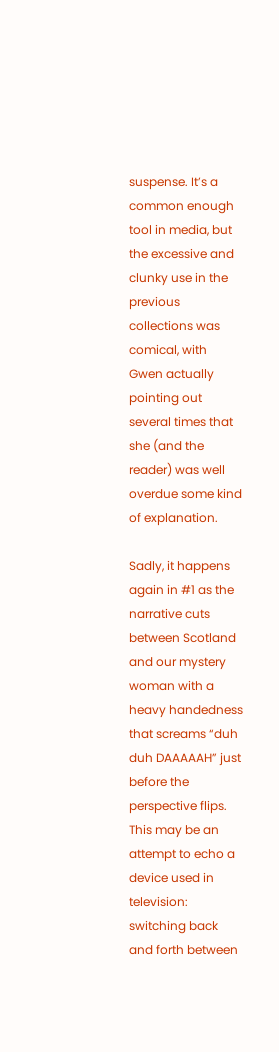suspense. It’s a common enough tool in media, but the excessive and clunky use in the previous collections was comical, with Gwen actually pointing out several times that she (and the reader) was well overdue some kind of explanation.

Sadly, it happens again in #1 as the narrative cuts between Scotland and our mystery woman with a heavy handedness that screams “duh duh DAAAAAH” just before the perspective flips. This may be an attempt to echo a device used in television: switching back and forth between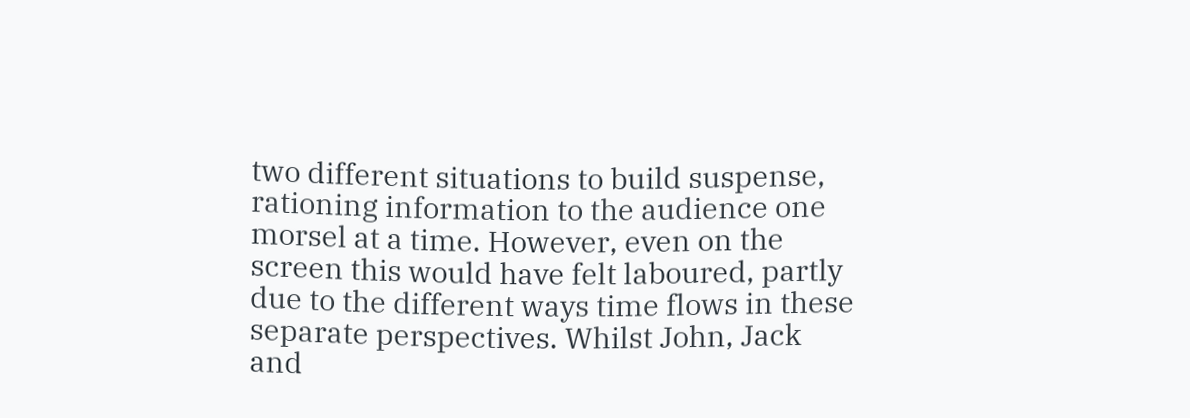two different situations to build suspense, rationing information to the audience one morsel at a time. However, even on the screen this would have felt laboured, partly due to the different ways time flows in these separate perspectives. Whilst John, Jack and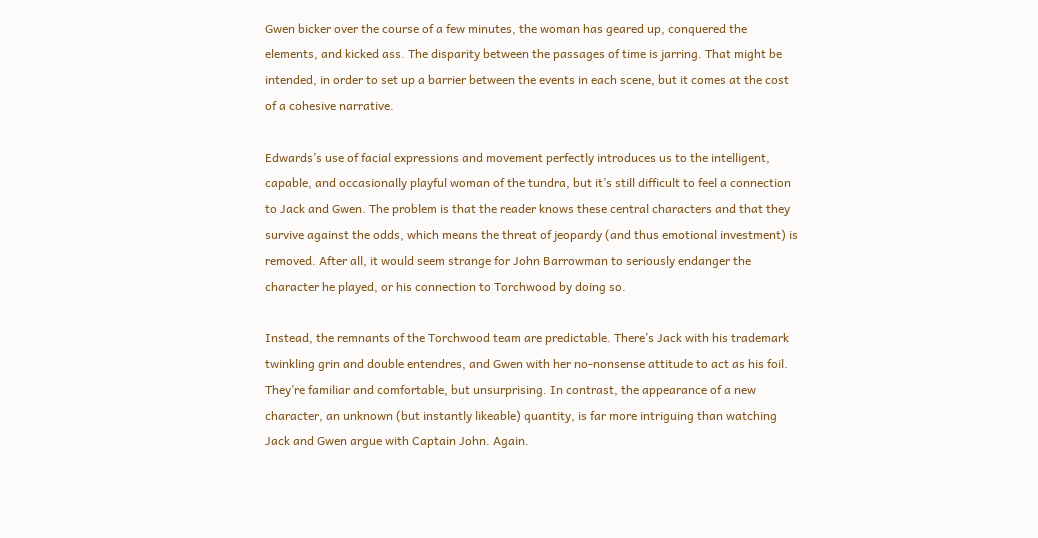Gwen bicker over the course of a few minutes, the woman has geared up, conquered the elements, and kicked ass. The disparity between the passages of time is jarring. That might be intended, in order to set up a barrier between the events in each scene, but it comes at the cost of a cohesive narrative.

Edwards’s use of facial expressions and movement perfectly introduces us to the intelligent, capable, and occasionally playful woman of the tundra, but it’s still difficult to feel a connection to Jack and Gwen. The problem is that the reader knows these central characters and that they survive against the odds, which means the threat of jeopardy (and thus emotional investment) is removed. After all, it would seem strange for John Barrowman to seriously endanger the character he played, or his connection to Torchwood by doing so.

Instead, the remnants of the Torchwood team are predictable. There’s Jack with his trademark twinkling grin and double entendres, and Gwen with her no-nonsense attitude to act as his foil. They’re familiar and comfortable, but unsurprising. In contrast, the appearance of a new character, an unknown (but instantly likeable) quantity, is far more intriguing than watching Jack and Gwen argue with Captain John. Again.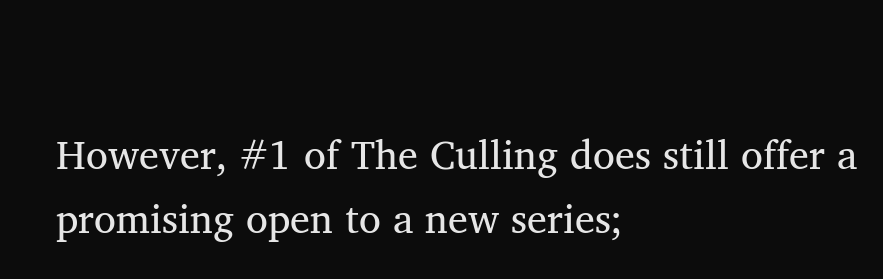However, #1 of The Culling does still offer a promising open to a new series;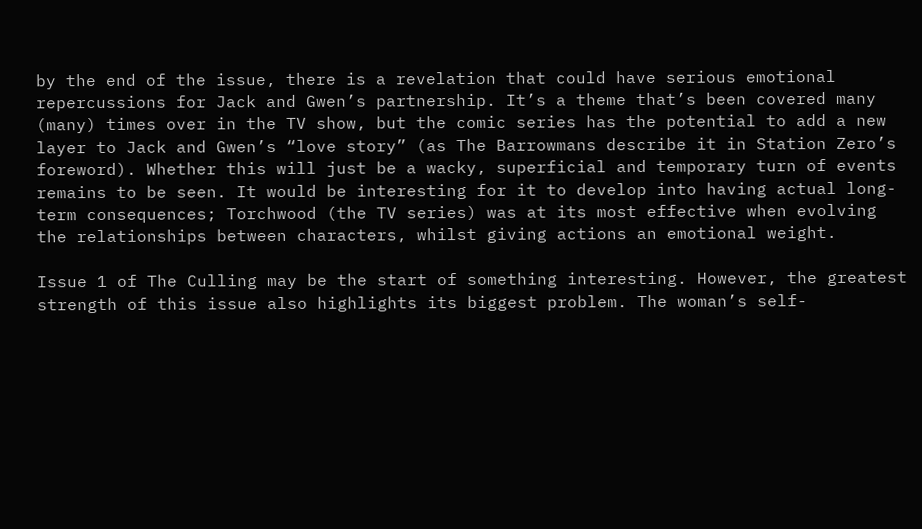by the end of the issue, there is a revelation that could have serious emotional repercussions for Jack and Gwen’s partnership. It’s a theme that’s been covered many (many) times over in the TV show, but the comic series has the potential to add a new layer to Jack and Gwen’s “love story” (as The Barrowmans describe it in Station Zero’s foreword). Whether this will just be a wacky, superficial and temporary turn of events remains to be seen. It would be interesting for it to develop into having actual long-term consequences; Torchwood (the TV series) was at its most effective when evolving the relationships between characters, whilst giving actions an emotional weight.

Issue 1 of The Culling may be the start of something interesting. However, the greatest strength of this issue also highlights its biggest problem. The woman’s self-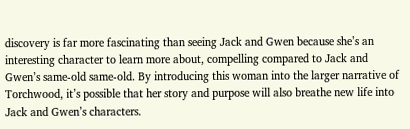discovery is far more fascinating than seeing Jack and Gwen because she’s an interesting character to learn more about, compelling compared to Jack and Gwen’s same-old same-old. By introducing this woman into the larger narrative of Torchwood, it’s possible that her story and purpose will also breathe new life into Jack and Gwen’s characters.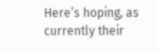Here’s hoping, as currently their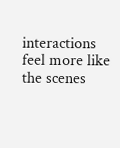interactions feel more like the scenes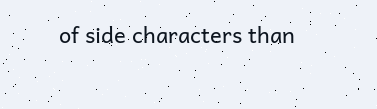of side characters than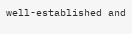well-established and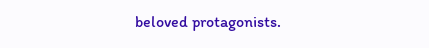beloved protagonists.